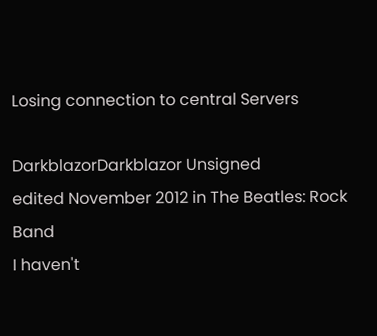Losing connection to central Servers

DarkblazorDarkblazor Unsigned
edited November 2012 in The Beatles: Rock Band
I haven't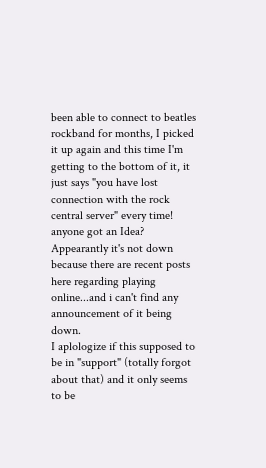been able to connect to beatles rockband for months, I picked it up again and this time I'm getting to the bottom of it, it just says "you have lost connection with the rock central server" every time! anyone got an Idea? Appearantly it's not down because there are recent posts here regarding playing online...and i can't find any announcement of it being down.
I aplologize if this supposed to be in "support" (totally forgot about that) and it only seems to be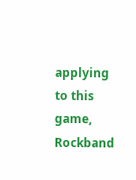applying to this game, Rockband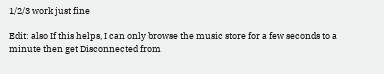1/2/3 work just fine

Edit: also If this helps, I can only browse the music store for a few seconds to a minute then get Disconnected from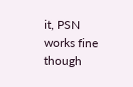it, PSN works fine though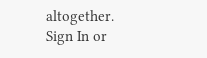altogether.
Sign In or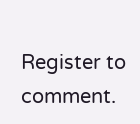Register to comment.